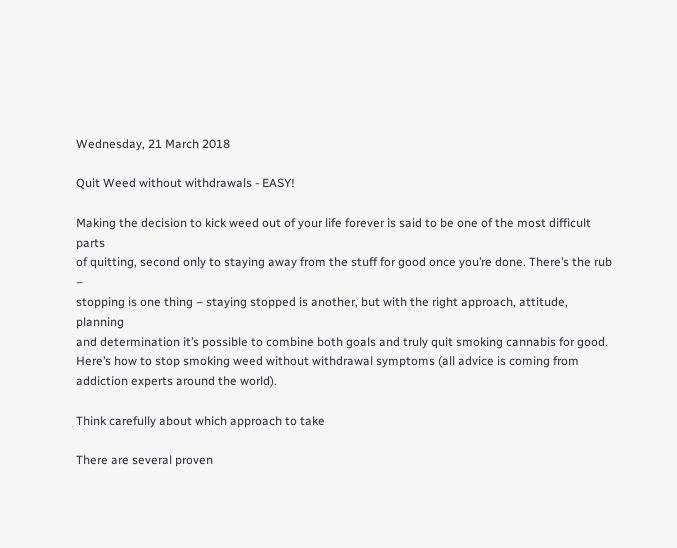Wednesday, 21 March 2018

Quit Weed without withdrawals - EASY!

Making the decision to kick weed out of your life forever is said to be one of the most difficult parts
of quitting, second only to staying away from the stuff for good once you’re done. There’s the rub –
stopping is one thing – staying stopped is another, but with the right approach, attitude, planning
and determination it’s possible to combine both goals and truly quit smoking cannabis for good.
Here’s how to stop smoking weed without withdrawal symptoms (all advice is coming from addiction experts around the world).

Think carefully about which approach to take

There are several proven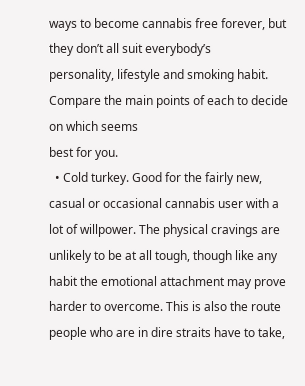ways to become cannabis free forever, but they don’t all suit everybody’s
personality, lifestyle and smoking habit. Compare the main points of each to decide on which seems
best for you.
  • Cold turkey. Good for the fairly new, casual or occasional cannabis user with a lot of willpower. The physical cravings are unlikely to be at all tough, though like any habit the emotional attachment may prove harder to overcome. This is also the route people who are in dire straits have to take,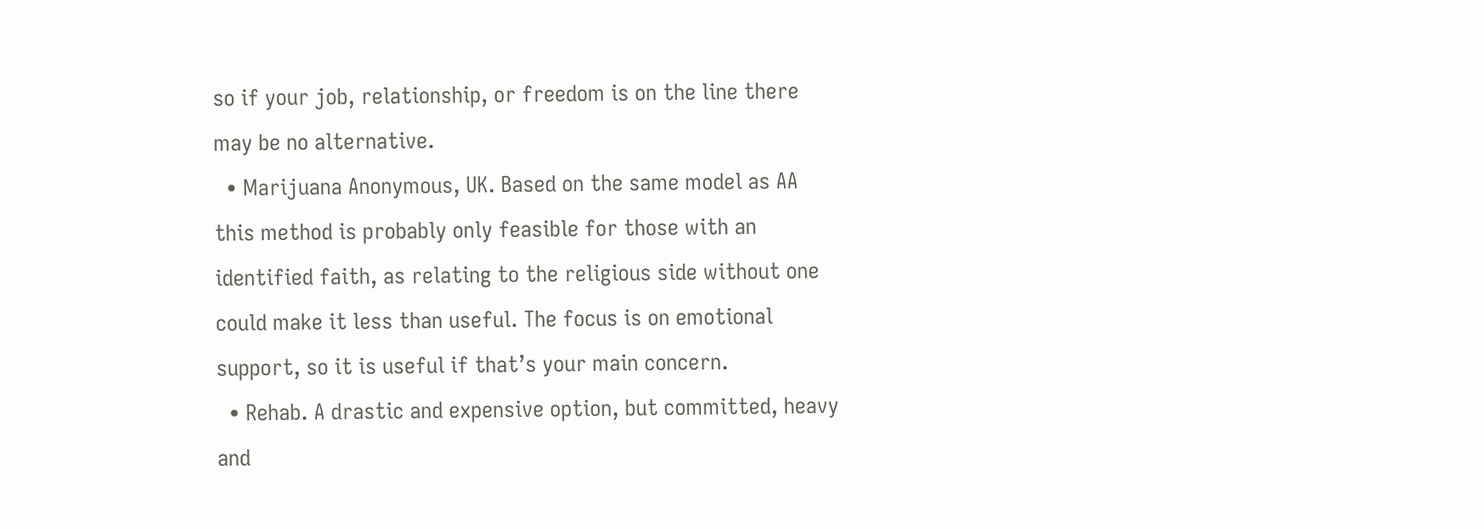so if your job, relationship, or freedom is on the line there may be no alternative.
  • Marijuana Anonymous, UK. Based on the same model as AA this method is probably only feasible for those with an identified faith, as relating to the religious side without one could make it less than useful. The focus is on emotional support, so it is useful if that’s your main concern.
  • Rehab. A drastic and expensive option, but committed, heavy and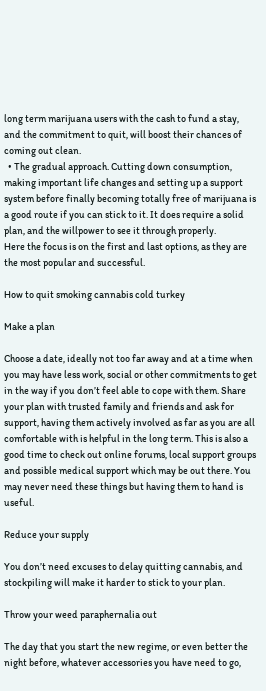long term marijuana users with the cash to fund a stay, and the commitment to quit, will boost their chances of coming out clean.
  • The gradual approach. Cutting down consumption, making important life changes and setting up a support system before finally becoming totally free of marijuana is a good route if you can stick to it. It does require a solid plan, and the willpower to see it through properly.
Here the focus is on the first and last options, as they are the most popular and successful.

How to quit smoking cannabis cold turkey

Make a plan

Choose a date, ideally not too far away and at a time when you may have less work, social or other commitments to get in the way if you don’t feel able to cope with them. Share your plan with trusted family and friends and ask for support, having them actively involved as far as you are all comfortable with is helpful in the long term. This is also a good time to check out online forums, local support groups and possible medical support which may be out there. You may never need these things but having them to hand is useful.

Reduce your supply

You don’t need excuses to delay quitting cannabis, and stockpiling will make it harder to stick to your plan.

Throw your weed paraphernalia out

The day that you start the new regime, or even better the night before, whatever accessories you have need to go,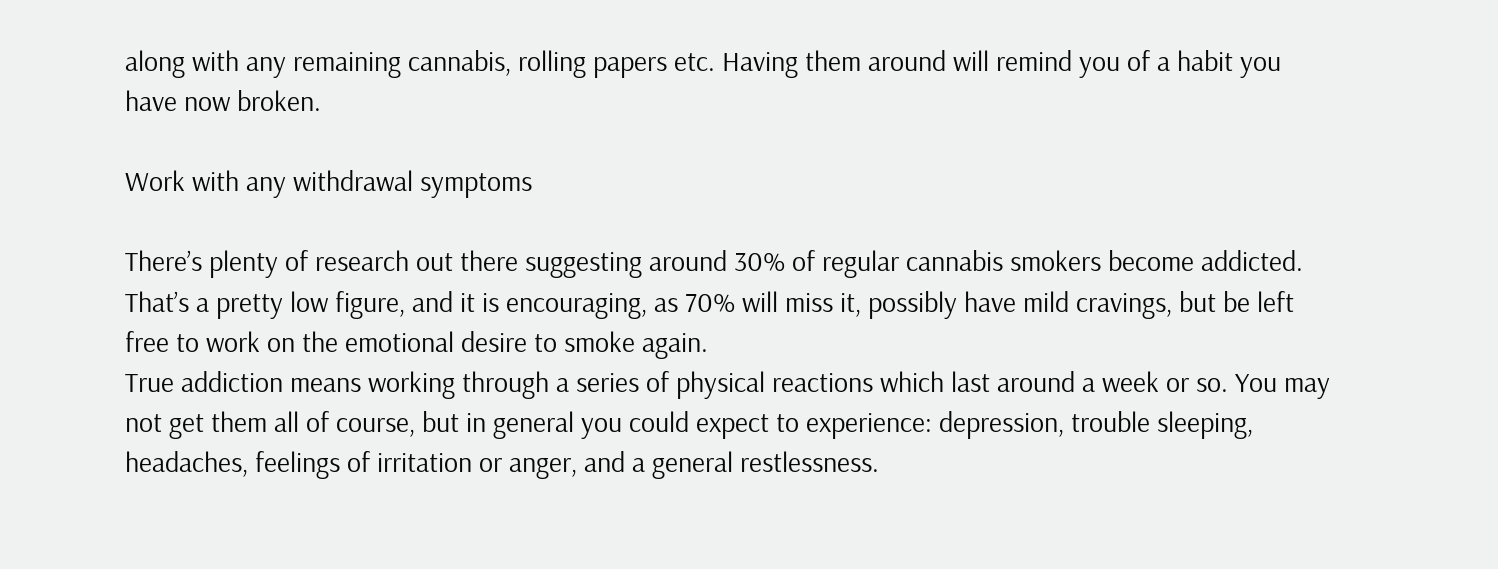along with any remaining cannabis, rolling papers etc. Having them around will remind you of a habit you have now broken.

Work with any withdrawal symptoms

There’s plenty of research out there suggesting around 30% of regular cannabis smokers become addicted. That’s a pretty low figure, and it is encouraging, as 70% will miss it, possibly have mild cravings, but be left free to work on the emotional desire to smoke again.
True addiction means working through a series of physical reactions which last around a week or so. You may not get them all of course, but in general you could expect to experience: depression, trouble sleeping, headaches, feelings of irritation or anger, and a general restlessness.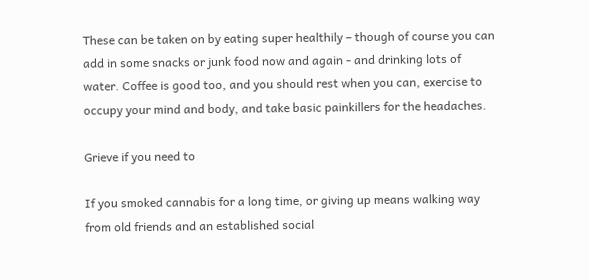These can be taken on by eating super healthily – though of course you can add in some snacks or junk food now and again - and drinking lots of water. Coffee is good too, and you should rest when you can, exercise to occupy your mind and body, and take basic painkillers for the headaches.

Grieve if you need to

If you smoked cannabis for a long time, or giving up means walking way from old friends and an established social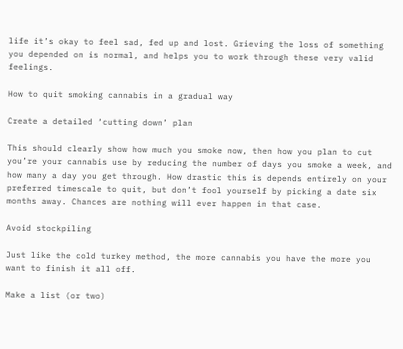life it’s okay to feel sad, fed up and lost. Grieving the loss of something you depended on is normal, and helps you to work through these very valid feelings.

How to quit smoking cannabis in a gradual way

Create a detailed ‘cutting down’ plan

This should clearly show how much you smoke now, then how you plan to cut you’re your cannabis use by reducing the number of days you smoke a week, and how many a day you get through. How drastic this is depends entirely on your preferred timescale to quit, but don’t fool yourself by picking a date six months away. Chances are nothing will ever happen in that case.

Avoid stockpiling

Just like the cold turkey method, the more cannabis you have the more you want to finish it all off.

Make a list (or two)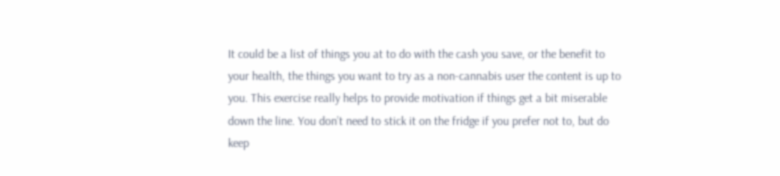It could be a list of things you at to do with the cash you save, or the benefit to your health, the things you want to try as a non-cannabis user the content is up to you. This exercise really helps to provide motivation if things get a bit miserable down the line. You don’t need to stick it on the fridge if you prefer not to, but do keep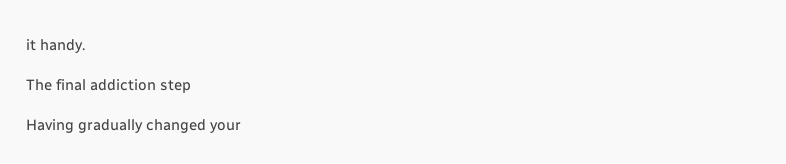it handy.

The final addiction step

Having gradually changed your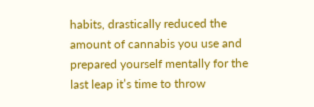habits, drastically reduced the amount of cannabis you use and prepared yourself mentally for the last leap it’s time to throw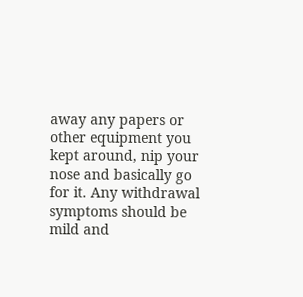away any papers or other equipment you kept around, nip your nose and basically go for it. Any withdrawal symptoms should be mild and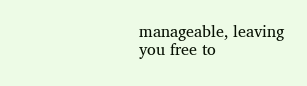manageable, leaving you free to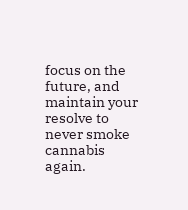focus on the future, and maintain your resolve to never smoke cannabis again.